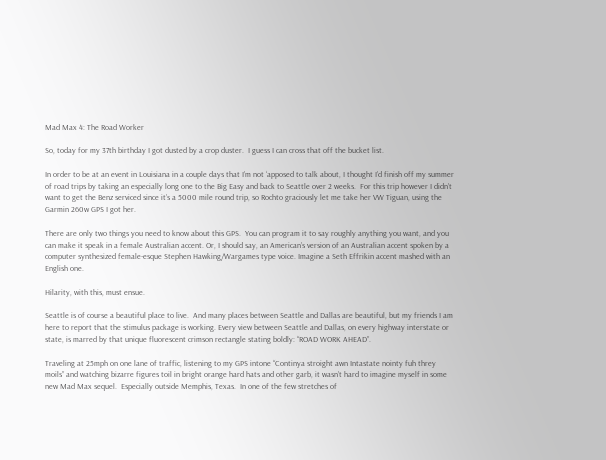Mad Max 4: The Road Worker

So, today for my 37th birthday I got dusted by a crop duster.  I guess I can cross that off the bucket list.

In order to be at an event in Louisiana in a couple days that I’m not ‘apposed to talk about, I thought I’d finish off my summer of road trips by taking an especially long one to the Big Easy and back to Seattle over 2 weeks.  For this trip however I didn’t want to get the Benz serviced since it’s a 5000 mile round trip, so Rochto graciously let me take her VW Tiguan, using the Garmin 260w GPS I got her.

There are only two things you need to know about this GPS.  You can program it to say roughly anything you want, and you can make it speak in a female Australian accent. Or, I should say, an American’s version of an Australian accent spoken by a computer synthesized female-esque Stephen Hawking/Wargames type voice. Imagine a Seth Effrikin accent mashed with an English one.

Hilarity, with this, must ensue.

Seattle is of course a beautiful place to live.  And many places between Seattle and Dallas are beautiful, but my friends I am here to report that the stimulus package is working. Every view between Seattle and Dallas, on every highway interstate or state, is marred by that unique fluorescent crimson rectangle stating boldly: “ROAD WORK AHEAD”.

Traveling at 25mph on one lane of traffic, listening to my GPS intone “Continya stroight awn Intastate nointy fuh threy moils” and watching bizarre figures toil in bright orange hard hats and other garb, it wasn’t hard to imagine myself in some new Mad Max sequel.  Especially outside Memphis, Texas.  In one of the few stretches of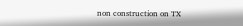non construction on TX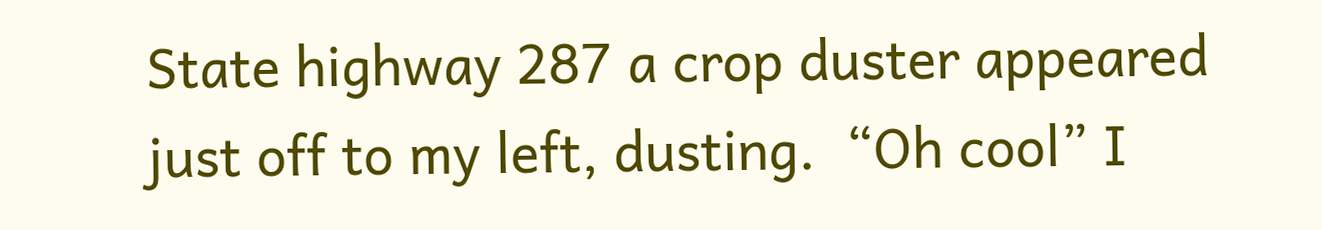State highway 287 a crop duster appeared just off to my left, dusting.  “Oh cool” I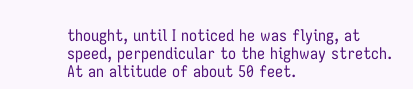thought, until I noticed he was flying, at speed, perpendicular to the highway stretch. At an altitude of about 50 feet.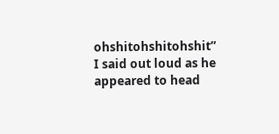ohshitohshitohshit” I said out loud as he appeared to head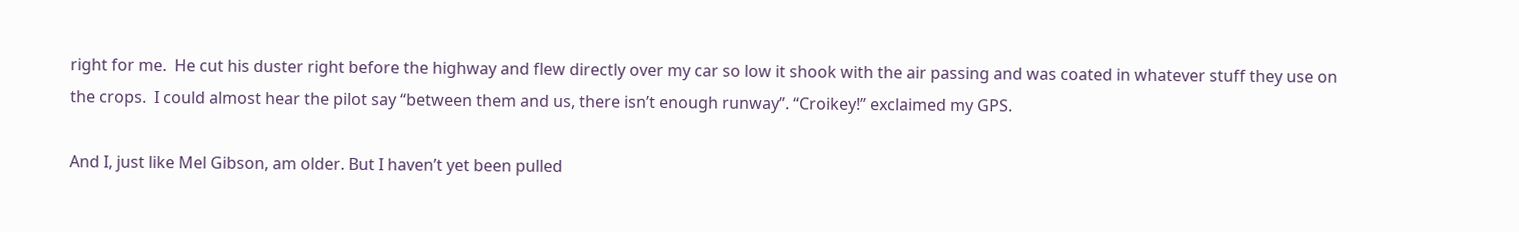right for me.  He cut his duster right before the highway and flew directly over my car so low it shook with the air passing and was coated in whatever stuff they use on the crops.  I could almost hear the pilot say “between them and us, there isn’t enough runway”. “Croikey!” exclaimed my GPS.

And I, just like Mel Gibson, am older. But I haven’t yet been pulled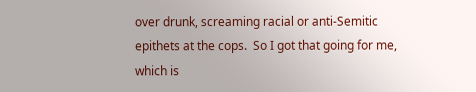over drunk, screaming racial or anti-Semitic epithets at the cops.  So I got that going for me, which is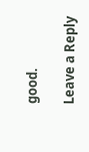good.

Leave a Reply